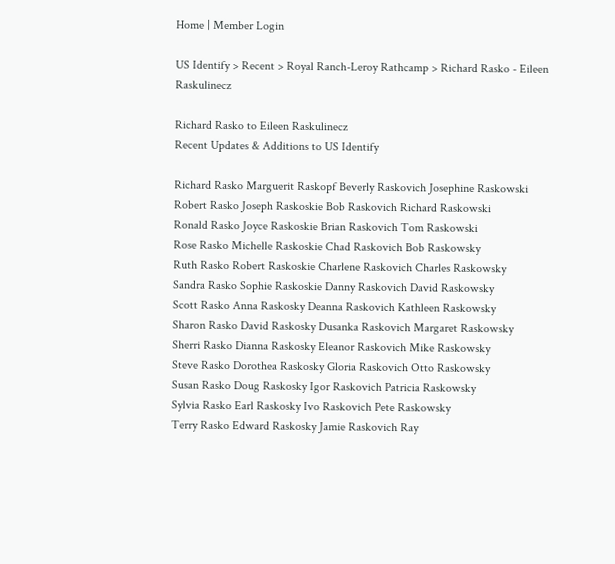Home | Member Login

US Identify > Recent > Royal Ranch-Leroy Rathcamp > Richard Rasko - Eileen Raskulinecz

Richard Rasko to Eileen Raskulinecz
Recent Updates & Additions to US Identify

Richard Rasko Marguerit Raskopf Beverly Raskovich Josephine Raskowski
Robert Rasko Joseph Raskoskie Bob Raskovich Richard Raskowski
Ronald Rasko Joyce Raskoskie Brian Raskovich Tom Raskowski
Rose Rasko Michelle Raskoskie Chad Raskovich Bob Raskowsky
Ruth Rasko Robert Raskoskie Charlene Raskovich Charles Raskowsky
Sandra Rasko Sophie Raskoskie Danny Raskovich David Raskowsky
Scott Rasko Anna Raskosky Deanna Raskovich Kathleen Raskowsky
Sharon Rasko David Raskosky Dusanka Raskovich Margaret Raskowsky
Sherri Rasko Dianna Raskosky Eleanor Raskovich Mike Raskowsky
Steve Rasko Dorothea Raskosky Gloria Raskovich Otto Raskowsky
Susan Rasko Doug Raskosky Igor Raskovich Patricia Raskowsky
Sylvia Rasko Earl Raskosky Ivo Raskovich Pete Raskowsky
Terry Rasko Edward Raskosky Jamie Raskovich Ray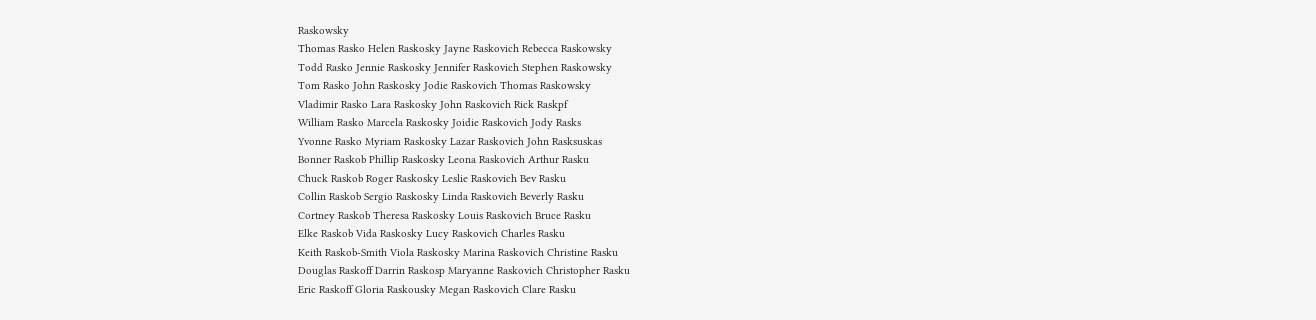Raskowsky
Thomas Rasko Helen Raskosky Jayne Raskovich Rebecca Raskowsky
Todd Rasko Jennie Raskosky Jennifer Raskovich Stephen Raskowsky
Tom Rasko John Raskosky Jodie Raskovich Thomas Raskowsky
Vladimir Rasko Lara Raskosky John Raskovich Rick Raskpf
William Rasko Marcela Raskosky Joidie Raskovich Jody Rasks
Yvonne Rasko Myriam Raskosky Lazar Raskovich John Rasksuskas
Bonner Raskob Phillip Raskosky Leona Raskovich Arthur Rasku
Chuck Raskob Roger Raskosky Leslie Raskovich Bev Rasku
Collin Raskob Sergio Raskosky Linda Raskovich Beverly Rasku
Cortney Raskob Theresa Raskosky Louis Raskovich Bruce Rasku
Elke Raskob Vida Raskosky Lucy Raskovich Charles Rasku
Keith Raskob-Smith Viola Raskosky Marina Raskovich Christine Rasku
Douglas Raskoff Darrin Raskosp Maryanne Raskovich Christopher Rasku
Eric Raskoff Gloria Raskousky Megan Raskovich Clare Rasku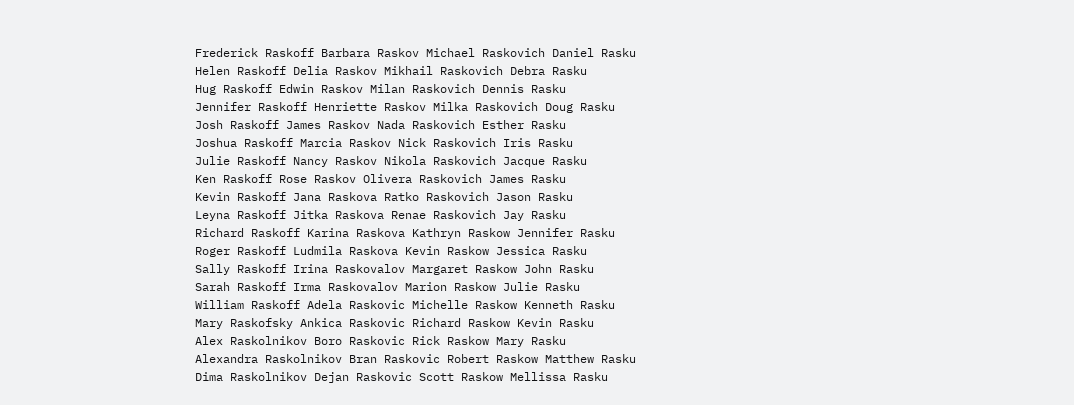Frederick Raskoff Barbara Raskov Michael Raskovich Daniel Rasku
Helen Raskoff Delia Raskov Mikhail Raskovich Debra Rasku
Hug Raskoff Edwin Raskov Milan Raskovich Dennis Rasku
Jennifer Raskoff Henriette Raskov Milka Raskovich Doug Rasku
Josh Raskoff James Raskov Nada Raskovich Esther Rasku
Joshua Raskoff Marcia Raskov Nick Raskovich Iris Rasku
Julie Raskoff Nancy Raskov Nikola Raskovich Jacque Rasku
Ken Raskoff Rose Raskov Olivera Raskovich James Rasku
Kevin Raskoff Jana Raskova Ratko Raskovich Jason Rasku
Leyna Raskoff Jitka Raskova Renae Raskovich Jay Rasku
Richard Raskoff Karina Raskova Kathryn Raskow Jennifer Rasku
Roger Raskoff Ludmila Raskova Kevin Raskow Jessica Rasku
Sally Raskoff Irina Raskovalov Margaret Raskow John Rasku
Sarah Raskoff Irma Raskovalov Marion Raskow Julie Rasku
William Raskoff Adela Raskovic Michelle Raskow Kenneth Rasku
Mary Raskofsky Ankica Raskovic Richard Raskow Kevin Rasku
Alex Raskolnikov Boro Raskovic Rick Raskow Mary Rasku
Alexandra Raskolnikov Bran Raskovic Robert Raskow Matthew Rasku
Dima Raskolnikov Dejan Raskovic Scott Raskow Mellissa Rasku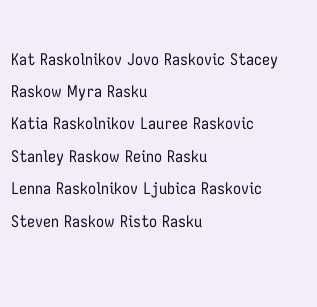Kat Raskolnikov Jovo Raskovic Stacey Raskow Myra Rasku
Katia Raskolnikov Lauree Raskovic Stanley Raskow Reino Rasku
Lenna Raskolnikov Ljubica Raskovic Steven Raskow Risto Rasku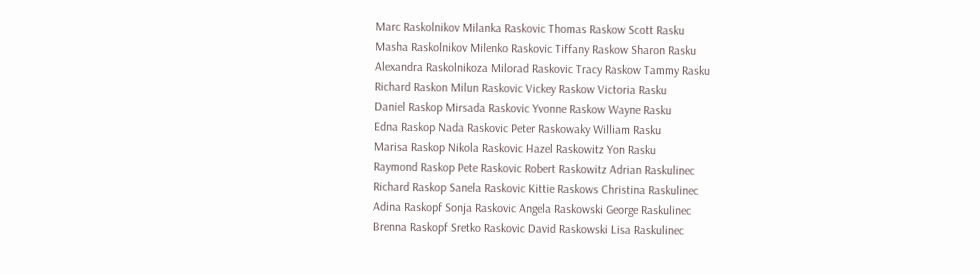Marc Raskolnikov Milanka Raskovic Thomas Raskow Scott Rasku
Masha Raskolnikov Milenko Raskovic Tiffany Raskow Sharon Rasku
Alexandra Raskolnikoza Milorad Raskovic Tracy Raskow Tammy Rasku
Richard Raskon Milun Raskovic Vickey Raskow Victoria Rasku
Daniel Raskop Mirsada Raskovic Yvonne Raskow Wayne Rasku
Edna Raskop Nada Raskovic Peter Raskowaky William Rasku
Marisa Raskop Nikola Raskovic Hazel Raskowitz Yon Rasku
Raymond Raskop Pete Raskovic Robert Raskowitz Adrian Raskulinec
Richard Raskop Sanela Raskovic Kittie Raskows Christina Raskulinec
Adina Raskopf Sonja Raskovic Angela Raskowski George Raskulinec
Brenna Raskopf Sretko Raskovic David Raskowski Lisa Raskulinec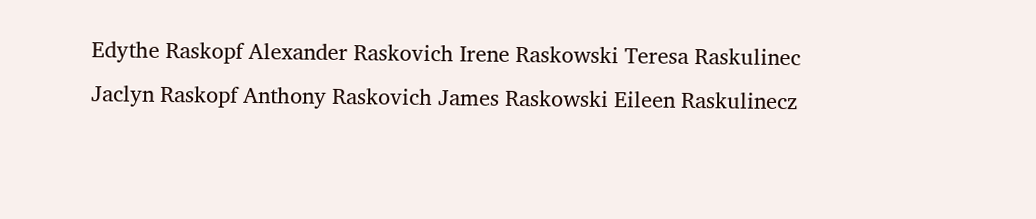Edythe Raskopf Alexander Raskovich Irene Raskowski Teresa Raskulinec
Jaclyn Raskopf Anthony Raskovich James Raskowski Eileen Raskulinecz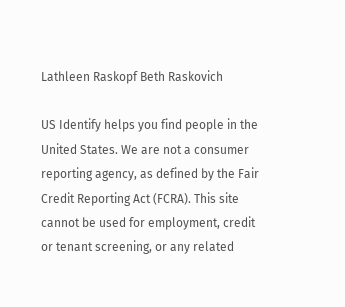Lathleen Raskopf Beth Raskovich

US Identify helps you find people in the United States. We are not a consumer reporting agency, as defined by the Fair Credit Reporting Act (FCRA). This site cannot be used for employment, credit or tenant screening, or any related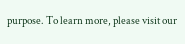purpose. To learn more, please visit our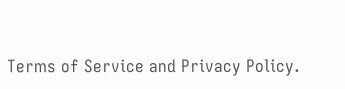Terms of Service and Privacy Policy.